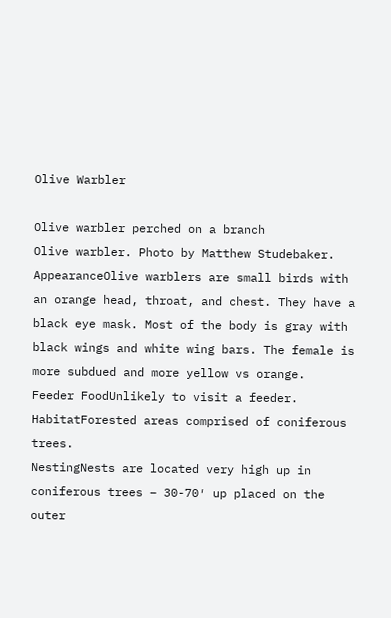Olive Warbler

Olive warbler perched on a branch
Olive warbler. Photo by Matthew Studebaker.
AppearanceOlive warblers are small birds with an orange head, throat, and chest. They have a black eye mask. Most of the body is gray with black wings and white wing bars. The female is more subdued and more yellow vs orange.
Feeder FoodUnlikely to visit a feeder.
HabitatForested areas comprised of coniferous trees.
NestingNests are located very high up in coniferous trees – 30-70′ up placed on the outer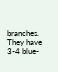branches. They have 3-4 blue-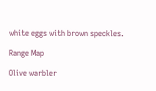white eggs with brown speckles.

Range Map

Olive warbler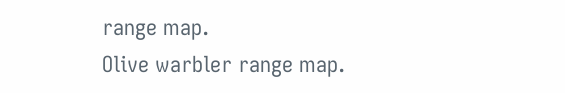range map.
Olive warbler range map.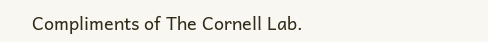Compliments of The Cornell Lab.